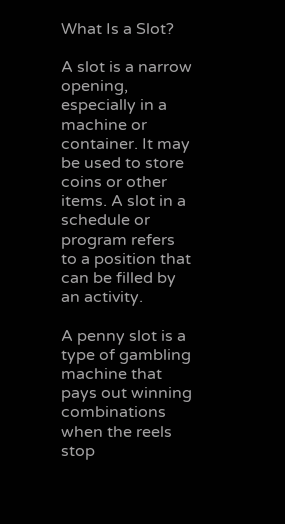What Is a Slot?

A slot is a narrow opening, especially in a machine or container. It may be used to store coins or other items. A slot in a schedule or program refers to a position that can be filled by an activity.

A penny slot is a type of gambling machine that pays out winning combinations when the reels stop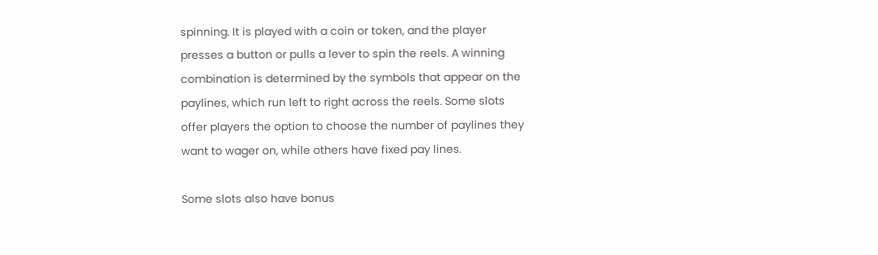spinning. It is played with a coin or token, and the player presses a button or pulls a lever to spin the reels. A winning combination is determined by the symbols that appear on the paylines, which run left to right across the reels. Some slots offer players the option to choose the number of paylines they want to wager on, while others have fixed pay lines.

Some slots also have bonus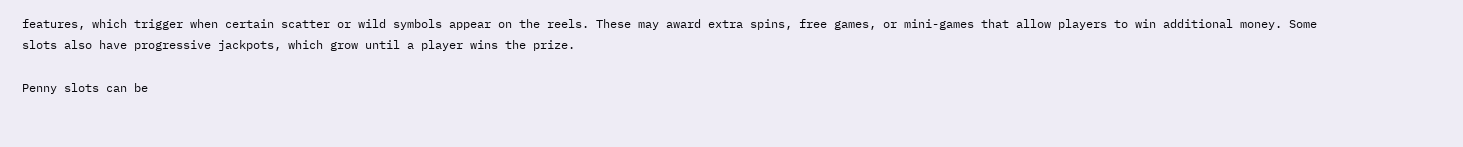features, which trigger when certain scatter or wild symbols appear on the reels. These may award extra spins, free games, or mini-games that allow players to win additional money. Some slots also have progressive jackpots, which grow until a player wins the prize.

Penny slots can be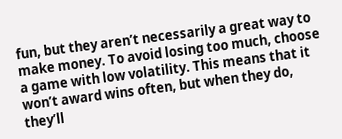fun, but they aren’t necessarily a great way to make money. To avoid losing too much, choose a game with low volatility. This means that it won’t award wins often, but when they do, they’ll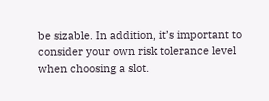be sizable. In addition, it’s important to consider your own risk tolerance level when choosing a slot.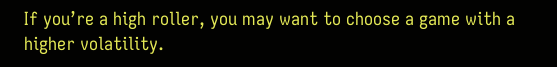If you’re a high roller, you may want to choose a game with a higher volatility.